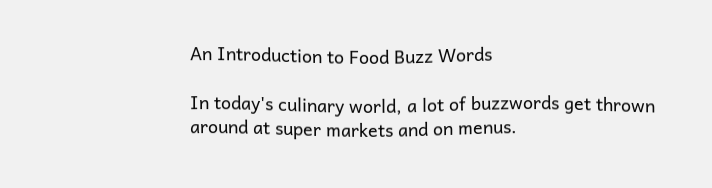An Introduction to Food Buzz Words

In today's culinary world, a lot of buzzwords get thrown around at super markets and on menus.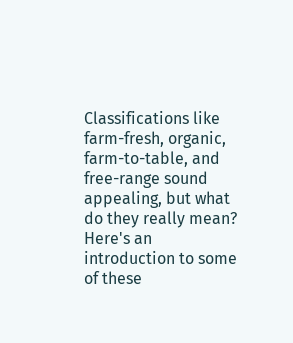Classifications like farm-fresh, organic, farm-to-table, and free-range sound appealing, but what do they really mean? Here's an introduction to some of these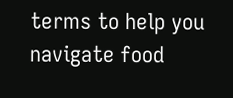terms to help you navigate food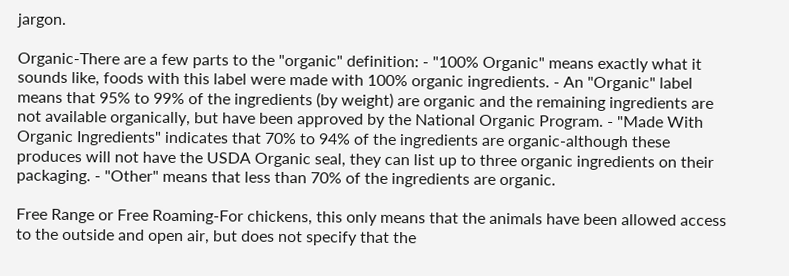jargon.

Organic-There are a few parts to the "organic" definition: - "100% Organic" means exactly what it sounds like, foods with this label were made with 100% organic ingredients. - An "Organic" label means that 95% to 99% of the ingredients (by weight) are organic and the remaining ingredients are not available organically, but have been approved by the National Organic Program. - "Made With Organic Ingredients" indicates that 70% to 94% of the ingredients are organic-although these produces will not have the USDA Organic seal, they can list up to three organic ingredients on their packaging. - "Other" means that less than 70% of the ingredients are organic.

Free Range or Free Roaming-For chickens, this only means that the animals have been allowed access to the outside and open air, but does not specify that the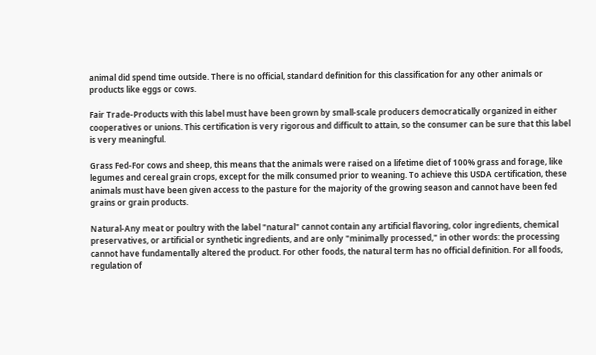animal did spend time outside. There is no official, standard definition for this classification for any other animals or products like eggs or cows.

Fair Trade-Products with this label must have been grown by small-scale producers democratically organized in either cooperatives or unions. This certification is very rigorous and difficult to attain, so the consumer can be sure that this label is very meaningful.

Grass Fed-For cows and sheep, this means that the animals were raised on a lifetime diet of 100% grass and forage, like legumes and cereal grain crops, except for the milk consumed prior to weaning. To achieve this USDA certification, these animals must have been given access to the pasture for the majority of the growing season and cannot have been fed grains or grain products.

Natural-Any meat or poultry with the label "natural" cannot contain any artificial flavoring, color ingredients, chemical preservatives, or artificial or synthetic ingredients, and are only "minimally processed," in other words: the processing cannot have fundamentally altered the product. For other foods, the natural term has no official definition. For all foods, regulation of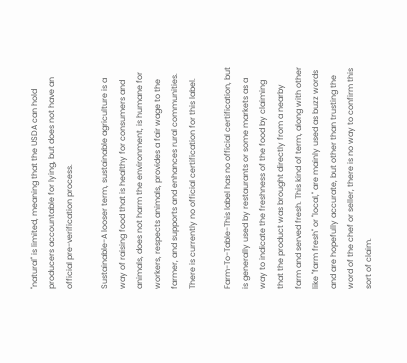"natural" is limited, meaning that the USDA can hold producers accountable for lying, but does not have an official pre-verification process.

Sustainable-A looser term, sustainable agriculture is a way of raising food that is healthy for consumers and animals, does not harm the environment, is humane for workers, respects animals, provides a fair wage to the farmer, and supports and enhances rural communities. There is currently no official certification for this label.

Farm-To-Table-This label has no official certification, but is generally used by restaurants or some markets as a way to indicate the freshness of the food by claiming that the product was brought directly from a nearby farm and served fresh. This kind of term, along with other like "farm fresh" or "local," are mainly used as buzz words and are hopefully accurate, but other than trusting the word of the chef or seller, there is no way to confirm this sort of claim.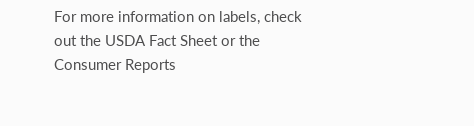For more information on labels, check out the USDA Fact Sheet or the Consumer Reports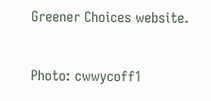Greener Choices website.

Photo: cwwycoff1